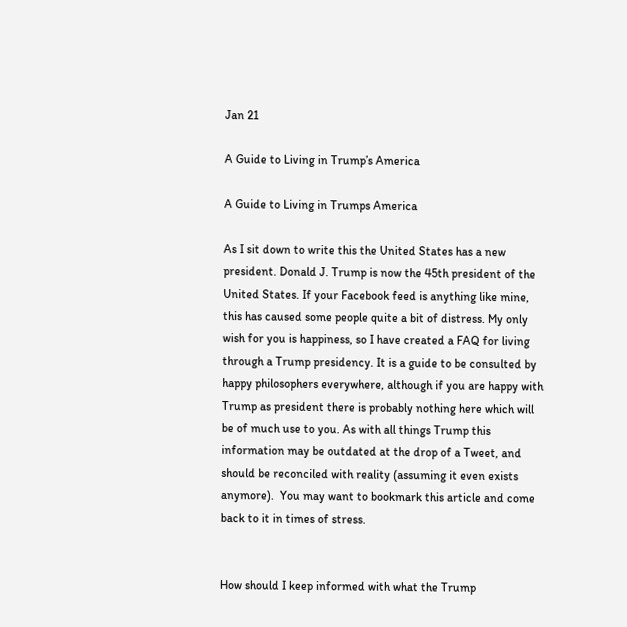Jan 21

A Guide to Living in Trump’s America

A Guide to Living in Trumps America

As I sit down to write this the United States has a new president. Donald J. Trump is now the 45th president of the United States. If your Facebook feed is anything like mine, this has caused some people quite a bit of distress. My only wish for you is happiness, so I have created a FAQ for living through a Trump presidency. It is a guide to be consulted by happy philosophers everywhere, although if you are happy with Trump as president there is probably nothing here which will be of much use to you. As with all things Trump this information may be outdated at the drop of a Tweet, and should be reconciled with reality (assuming it even exists anymore).  You may want to bookmark this article and come back to it in times of stress.


How should I keep informed with what the Trump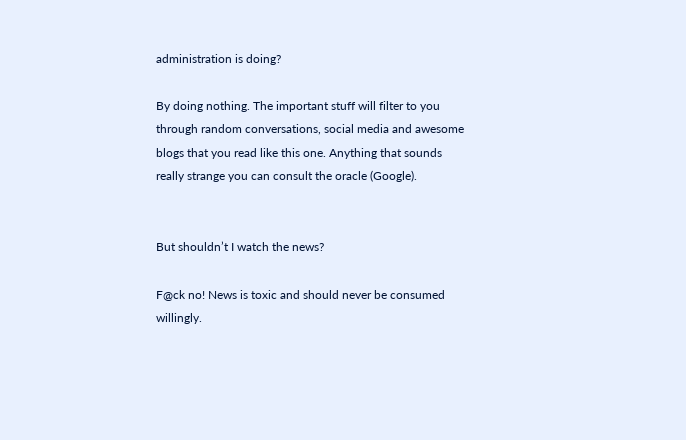administration is doing?

By doing nothing. The important stuff will filter to you through random conversations, social media and awesome blogs that you read like this one. Anything that sounds really strange you can consult the oracle (Google).


But shouldn’t I watch the news?

F@ck no! News is toxic and should never be consumed willingly.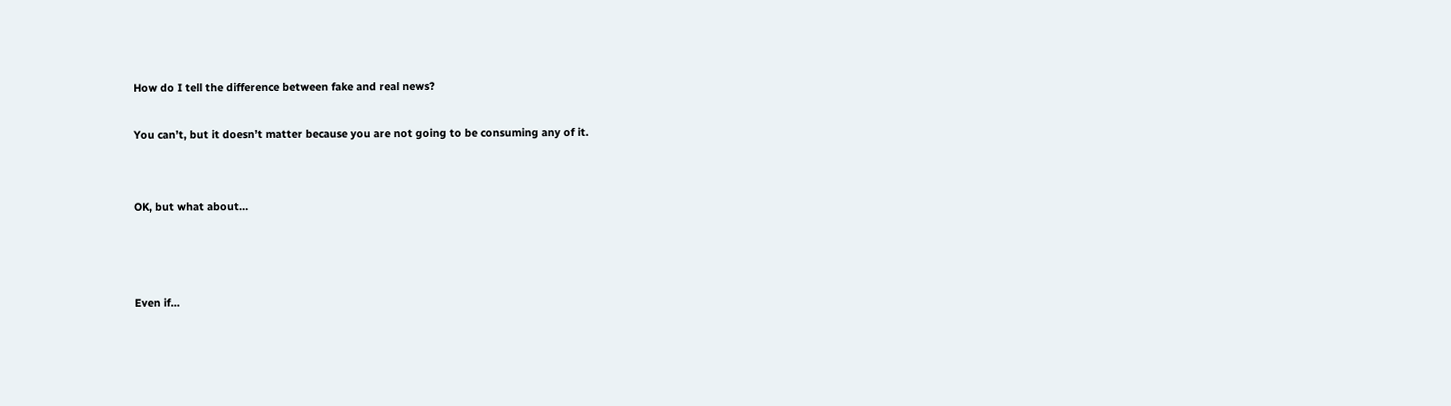How do I tell the difference between fake and real news?

You can’t, but it doesn’t matter because you are not going to be consuming any of it.


OK, but what about…



Even if…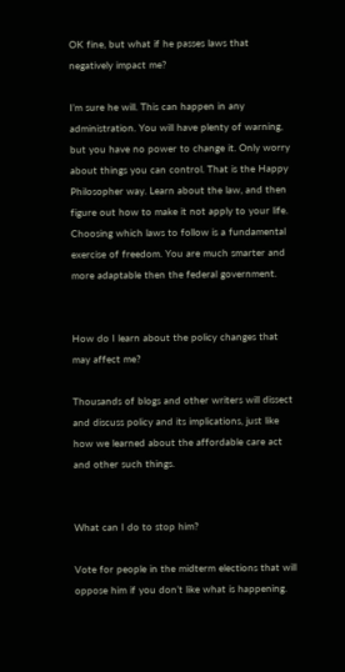OK fine, but what if he passes laws that negatively impact me?

I’m sure he will. This can happen in any administration. You will have plenty of warning, but you have no power to change it. Only worry about things you can control. That is the Happy Philosopher way. Learn about the law, and then figure out how to make it not apply to your life. Choosing which laws to follow is a fundamental exercise of freedom. You are much smarter and more adaptable then the federal government.


How do I learn about the policy changes that may affect me?

Thousands of blogs and other writers will dissect and discuss policy and its implications, just like how we learned about the affordable care act and other such things.


What can I do to stop him?

Vote for people in the midterm elections that will oppose him if you don’t like what is happening.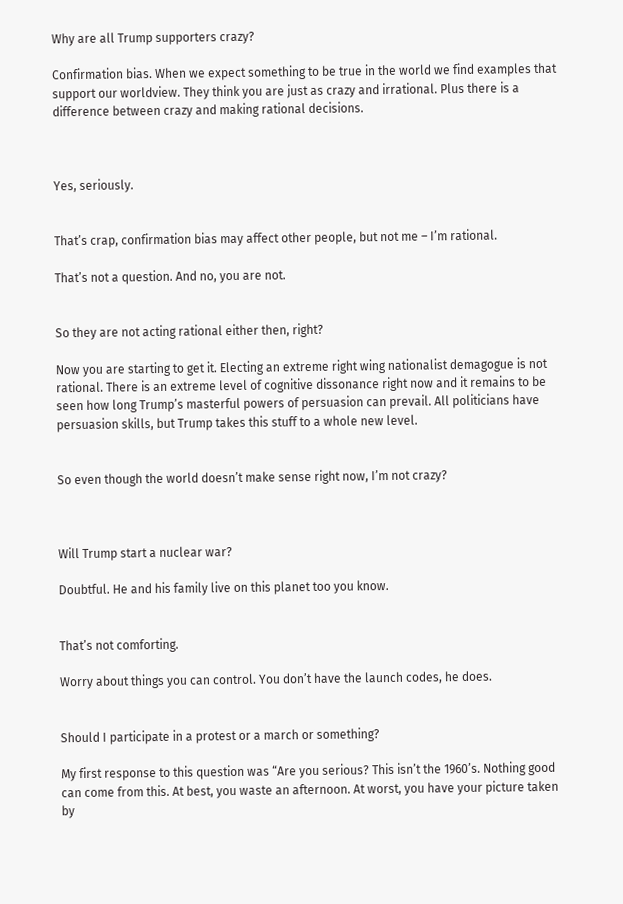Why are all Trump supporters crazy?

Confirmation bias. When we expect something to be true in the world we find examples that support our worldview. They think you are just as crazy and irrational. Plus there is a difference between crazy and making rational decisions.



Yes, seriously.


That’s crap, confirmation bias may affect other people, but not me – I’m rational.

That’s not a question. And no, you are not.


So they are not acting rational either then, right?

Now you are starting to get it. Electing an extreme right wing nationalist demagogue is not rational. There is an extreme level of cognitive dissonance right now and it remains to be seen how long Trump’s masterful powers of persuasion can prevail. All politicians have persuasion skills, but Trump takes this stuff to a whole new level.


So even though the world doesn’t make sense right now, I’m not crazy?



Will Trump start a nuclear war?

Doubtful. He and his family live on this planet too you know.


That’s not comforting.

Worry about things you can control. You don’t have the launch codes, he does.


Should I participate in a protest or a march or something?

My first response to this question was “Are you serious? This isn’t the 1960’s. Nothing good can come from this. At best, you waste an afternoon. At worst, you have your picture taken by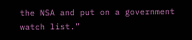the NSA and put on a government watch list.”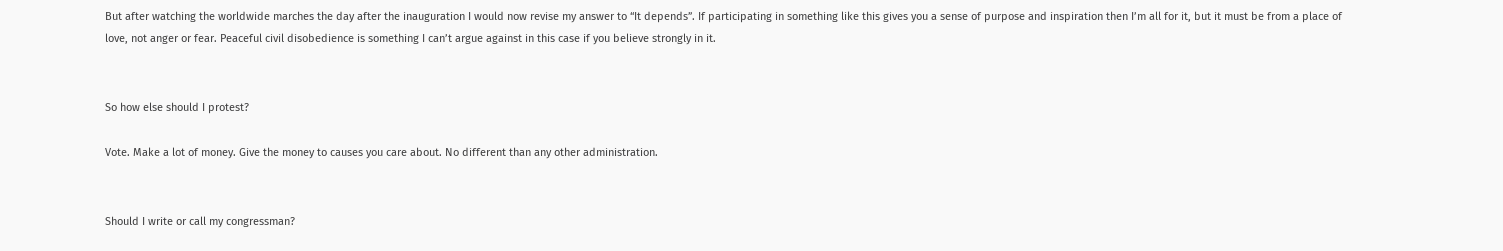But after watching the worldwide marches the day after the inauguration I would now revise my answer to “It depends”. If participating in something like this gives you a sense of purpose and inspiration then I’m all for it, but it must be from a place of love, not anger or fear. Peaceful civil disobedience is something I can’t argue against in this case if you believe strongly in it.


So how else should I protest?

Vote. Make a lot of money. Give the money to causes you care about. No different than any other administration.


Should I write or call my congressman?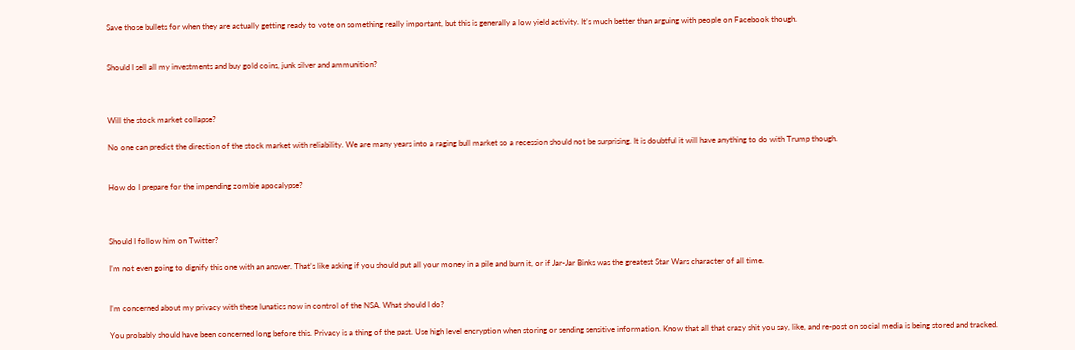Save those bullets for when they are actually getting ready to vote on something really important, but this is generally a low yield activity. It’s much better than arguing with people on Facebook though.


Should I sell all my investments and buy gold coins, junk silver and ammunition?



Will the stock market collapse?

No one can predict the direction of the stock market with reliability. We are many years into a raging bull market so a recession should not be surprising. It is doubtful it will have anything to do with Trump though.


How do I prepare for the impending zombie apocalypse?



Should I follow him on Twitter?

I’m not even going to dignify this one with an answer. That’s like asking if you should put all your money in a pile and burn it, or if Jar-Jar Binks was the greatest Star Wars character of all time.


I’m concerned about my privacy with these lunatics now in control of the NSA. What should I do?

You probably should have been concerned long before this. Privacy is a thing of the past. Use high level encryption when storing or sending sensitive information. Know that all that crazy shit you say, like, and re-post on social media is being stored and tracked.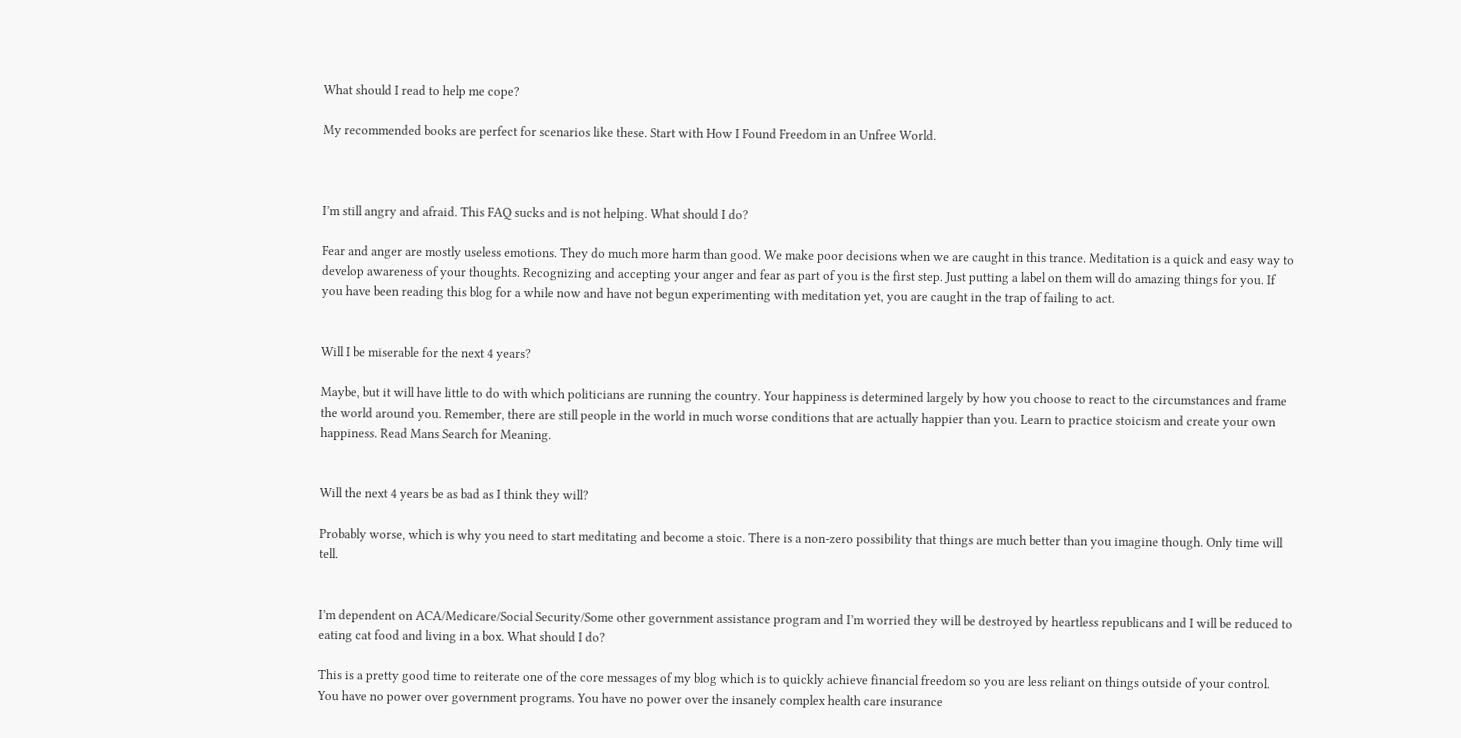What should I read to help me cope?

My recommended books are perfect for scenarios like these. Start with How I Found Freedom in an Unfree World.



I’m still angry and afraid. This FAQ sucks and is not helping. What should I do?

Fear and anger are mostly useless emotions. They do much more harm than good. We make poor decisions when we are caught in this trance. Meditation is a quick and easy way to develop awareness of your thoughts. Recognizing and accepting your anger and fear as part of you is the first step. Just putting a label on them will do amazing things for you. If you have been reading this blog for a while now and have not begun experimenting with meditation yet, you are caught in the trap of failing to act.


Will I be miserable for the next 4 years?

Maybe, but it will have little to do with which politicians are running the country. Your happiness is determined largely by how you choose to react to the circumstances and frame the world around you. Remember, there are still people in the world in much worse conditions that are actually happier than you. Learn to practice stoicism and create your own happiness. Read Mans Search for Meaning.


Will the next 4 years be as bad as I think they will?

Probably worse, which is why you need to start meditating and become a stoic. There is a non-zero possibility that things are much better than you imagine though. Only time will tell.


I’m dependent on ACA/Medicare/Social Security/Some other government assistance program and I’m worried they will be destroyed by heartless republicans and I will be reduced to eating cat food and living in a box. What should I do?

This is a pretty good time to reiterate one of the core messages of my blog which is to quickly achieve financial freedom so you are less reliant on things outside of your control. You have no power over government programs. You have no power over the insanely complex health care insurance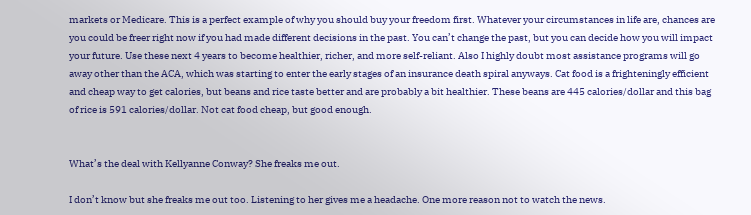markets or Medicare. This is a perfect example of why you should buy your freedom first. Whatever your circumstances in life are, chances are you could be freer right now if you had made different decisions in the past. You can’t change the past, but you can decide how you will impact your future. Use these next 4 years to become healthier, richer, and more self-reliant. Also I highly doubt most assistance programs will go away other than the ACA, which was starting to enter the early stages of an insurance death spiral anyways. Cat food is a frighteningly efficient and cheap way to get calories, but beans and rice taste better and are probably a bit healthier. These beans are 445 calories/dollar and this bag of rice is 591 calories/dollar. Not cat food cheap, but good enough.


What’s the deal with Kellyanne Conway? She freaks me out.

I don’t know but she freaks me out too. Listening to her gives me a headache. One more reason not to watch the news.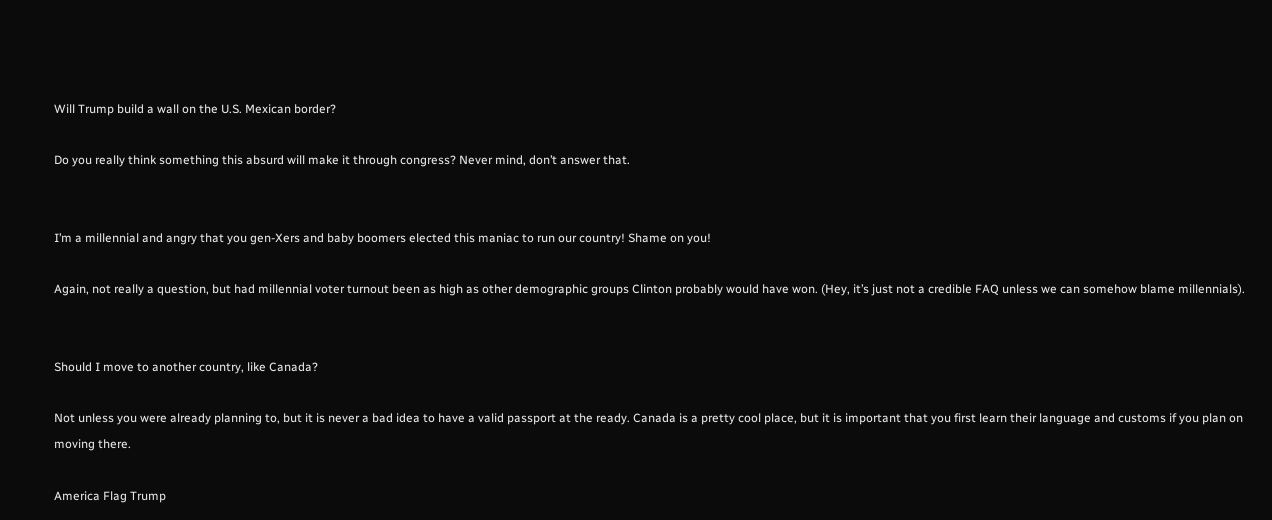Will Trump build a wall on the U.S. Mexican border?

Do you really think something this absurd will make it through congress? Never mind, don’t answer that.


I’m a millennial and angry that you gen-Xers and baby boomers elected this maniac to run our country! Shame on you!

Again, not really a question, but had millennial voter turnout been as high as other demographic groups Clinton probably would have won. (Hey, it’s just not a credible FAQ unless we can somehow blame millennials).


Should I move to another country, like Canada?

Not unless you were already planning to, but it is never a bad idea to have a valid passport at the ready. Canada is a pretty cool place, but it is important that you first learn their language and customs if you plan on moving there.

America Flag Trump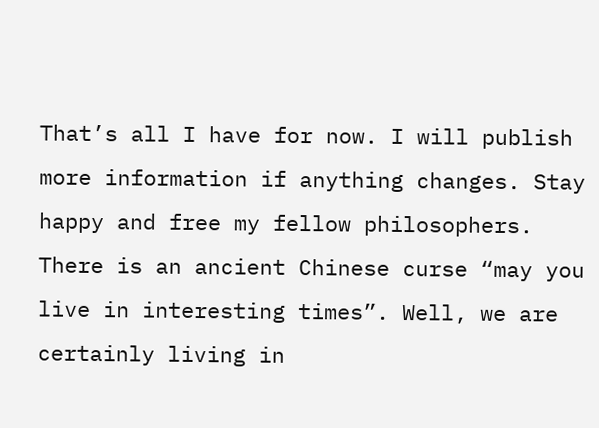That’s all I have for now. I will publish more information if anything changes. Stay happy and free my fellow philosophers. There is an ancient Chinese curse “may you live in interesting times”. Well, we are certainly living in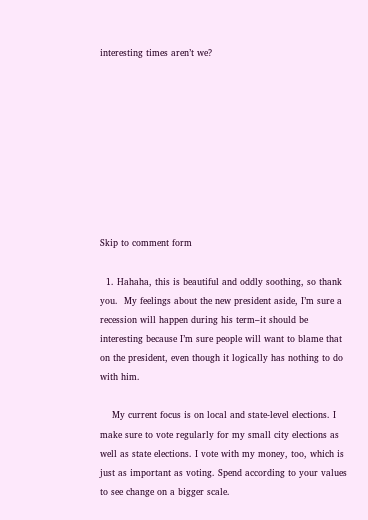interesting times aren’t we?









Skip to comment form

  1. Hahaha, this is beautiful and oddly soothing, so thank you.  My feelings about the new president aside, I’m sure a recession will happen during his term–it should be interesting because I’m sure people will want to blame that on the president, even though it logically has nothing to do with him.

    My current focus is on local and state-level elections. I make sure to vote regularly for my small city elections as well as state elections. I vote with my money, too, which is just as important as voting. Spend according to your values to see change on a bigger scale.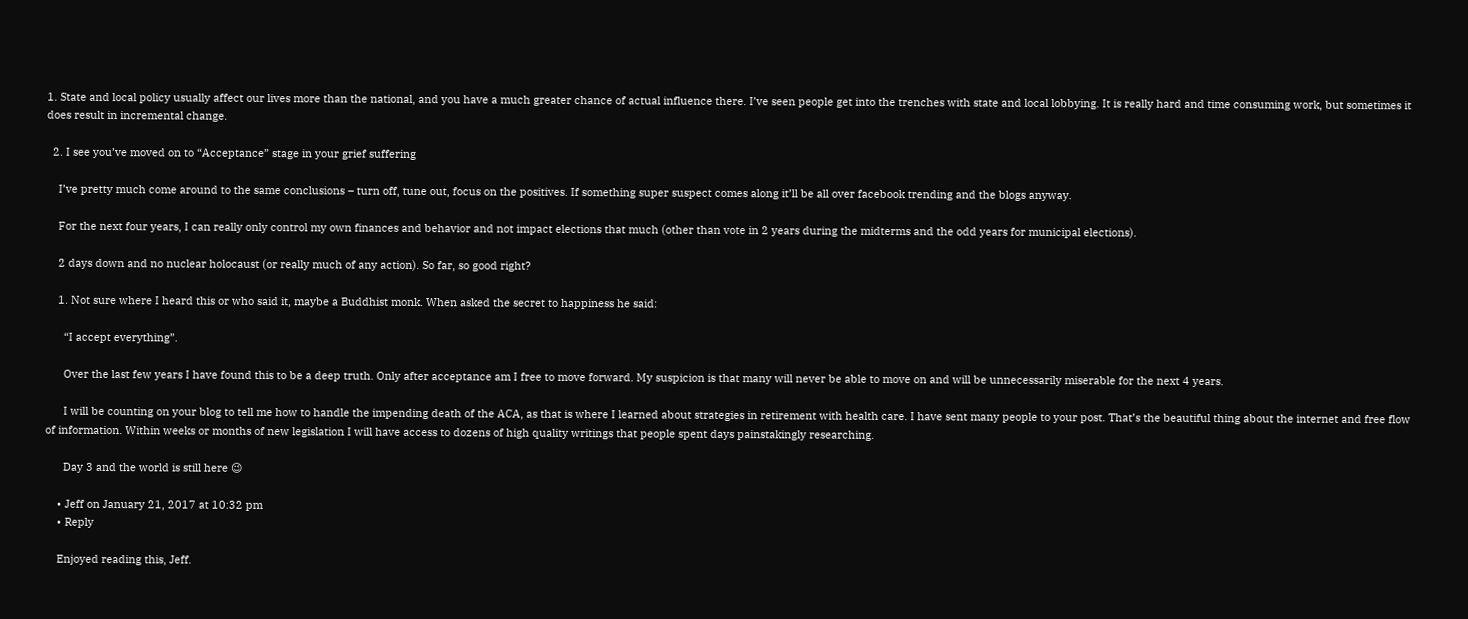1. State and local policy usually affect our lives more than the national, and you have a much greater chance of actual influence there. I’ve seen people get into the trenches with state and local lobbying. It is really hard and time consuming work, but sometimes it does result in incremental change.

  2. I see you’ve moved on to “Acceptance” stage in your grief suffering

    I’ve pretty much come around to the same conclusions – turn off, tune out, focus on the positives. If something super suspect comes along it’ll be all over facebook trending and the blogs anyway.

    For the next four years, I can really only control my own finances and behavior and not impact elections that much (other than vote in 2 years during the midterms and the odd years for municipal elections).

    2 days down and no nuclear holocaust (or really much of any action). So far, so good right?

    1. Not sure where I heard this or who said it, maybe a Buddhist monk. When asked the secret to happiness he said:

      “I accept everything”.

      Over the last few years I have found this to be a deep truth. Only after acceptance am I free to move forward. My suspicion is that many will never be able to move on and will be unnecessarily miserable for the next 4 years.

      I will be counting on your blog to tell me how to handle the impending death of the ACA, as that is where I learned about strategies in retirement with health care. I have sent many people to your post. That’s the beautiful thing about the internet and free flow of information. Within weeks or months of new legislation I will have access to dozens of high quality writings that people spent days painstakingly researching.

      Day 3 and the world is still here 😉

    • Jeff on January 21, 2017 at 10:32 pm
    • Reply

    Enjoyed reading this, Jeff.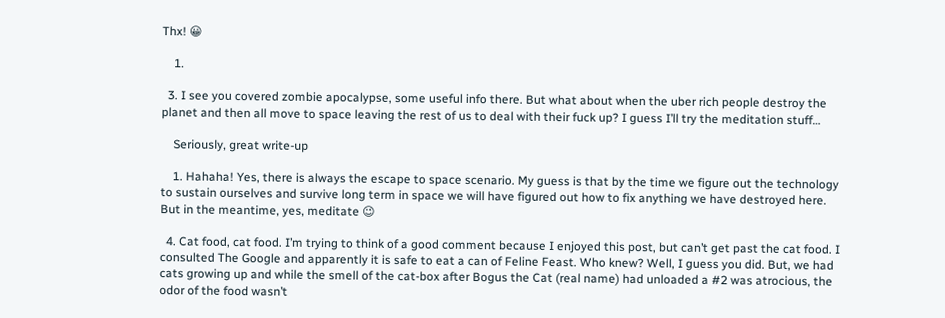Thx! 😀

    1.

  3. I see you covered zombie apocalypse, some useful info there. But what about when the uber rich people destroy the planet and then all move to space leaving the rest of us to deal with their fuck up? I guess I’ll try the meditation stuff…

    Seriously, great write-up

    1. Hahaha! Yes, there is always the escape to space scenario. My guess is that by the time we figure out the technology to sustain ourselves and survive long term in space we will have figured out how to fix anything we have destroyed here. But in the meantime, yes, meditate 😉

  4. Cat food, cat food. I’m trying to think of a good comment because I enjoyed this post, but can’t get past the cat food. I consulted The Google and apparently it is safe to eat a can of Feline Feast. Who knew? Well, I guess you did. But, we had cats growing up and while the smell of the cat-box after Bogus the Cat (real name) had unloaded a #2 was atrocious, the odor of the food wasn’t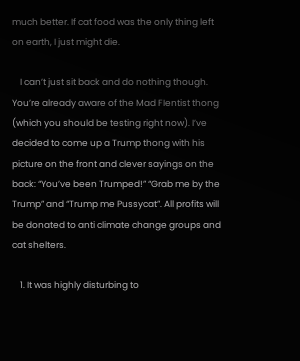much better. If cat food was the only thing left on earth, I just might die.

    I can’t just sit back and do nothing though. You’re already aware of the Mad FIentist thong (which you should be testing right now). I’ve decided to come up a Trump thong with his picture on the front and clever sayings on the back: “You’ve been Trumped!” “Grab me by the Trump” and “Trump me Pussycat”. All profits will be donated to anti climate change groups and cat shelters.

    1. It was highly disturbing to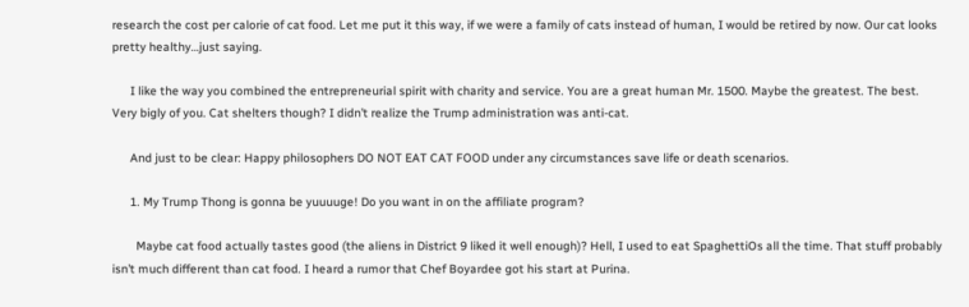research the cost per calorie of cat food. Let me put it this way, if we were a family of cats instead of human, I would be retired by now. Our cat looks pretty healthy…just saying.

      I like the way you combined the entrepreneurial spirit with charity and service. You are a great human Mr. 1500. Maybe the greatest. The best. Very bigly of you. Cat shelters though? I didn’t realize the Trump administration was anti-cat.

      And just to be clear: Happy philosophers DO NOT EAT CAT FOOD under any circumstances save life or death scenarios.

      1. My Trump Thong is gonna be yuuuuge! Do you want in on the affiliate program?

        Maybe cat food actually tastes good (the aliens in District 9 liked it well enough)? Hell, I used to eat SpaghettiOs all the time. That stuff probably isn’t much different than cat food. I heard a rumor that Chef Boyardee got his start at Purina.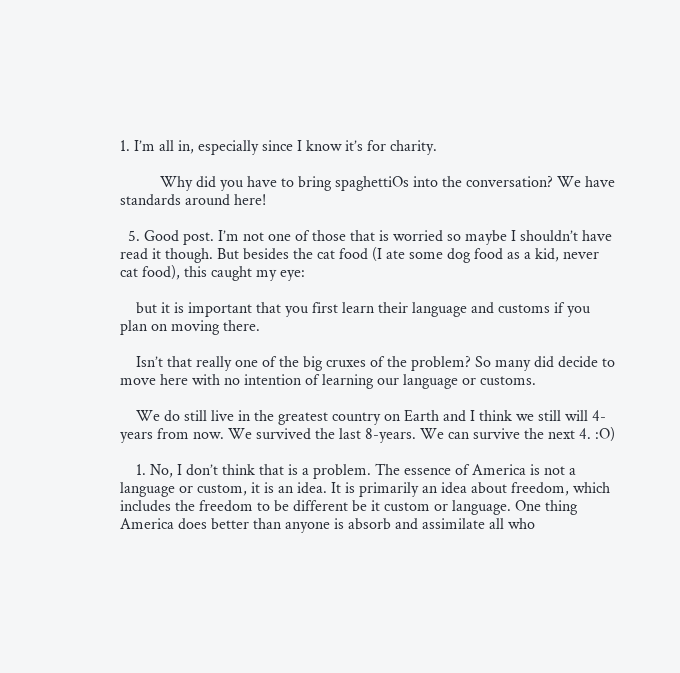1. I’m all in, especially since I know it’s for charity.

          Why did you have to bring spaghettiOs into the conversation? We have standards around here!

  5. Good post. I’m not one of those that is worried so maybe I shouldn’t have read it though. But besides the cat food (I ate some dog food as a kid, never cat food), this caught my eye:

    but it is important that you first learn their language and customs if you plan on moving there.

    Isn’t that really one of the big cruxes of the problem? So many did decide to move here with no intention of learning our language or customs.

    We do still live in the greatest country on Earth and I think we still will 4-years from now. We survived the last 8-years. We can survive the next 4. :O)

    1. No, I don’t think that is a problem. The essence of America is not a language or custom, it is an idea. It is primarily an idea about freedom, which includes the freedom to be different be it custom or language. One thing America does better than anyone is absorb and assimilate all who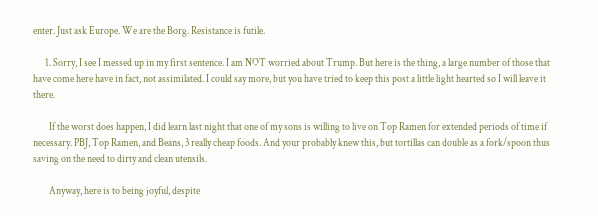enter. Just ask Europe. We are the Borg. Resistance is futile.

      1. Sorry, I see I messed up in my first sentence. I am NOT worried about Trump. But here is the thing, a large number of those that have come here have in fact, not assimilated. I could say more, but you have tried to keep this post a little light hearted so I will leave it there.

        If the worst does happen, I did learn last night that one of my sons is willing to live on Top Ramen for extended periods of time if necessary. PBJ, Top Ramen, and Beans, 3 really cheap foods. And your probably knew this, but tortillas can double as a fork/spoon thus saving on the need to dirty and clean utensils.

        Anyway, here is to being joyful, despite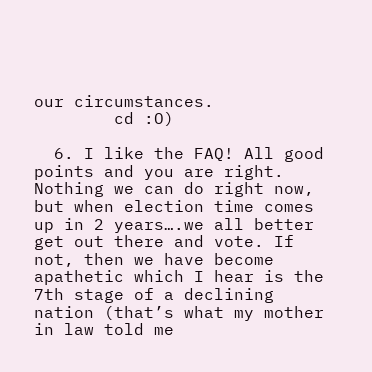our circumstances.
        cd :O)

  6. I like the FAQ! All good points and you are right. Nothing we can do right now, but when election time comes up in 2 years….we all better get out there and vote. If not, then we have become apathetic which I hear is the 7th stage of a declining nation (that’s what my mother in law told me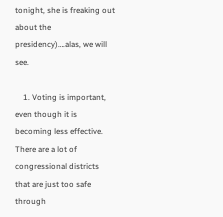tonight, she is freaking out about the presidency)….alas, we will see.

    1. Voting is important, even though it is becoming less effective. There are a lot of congressional districts that are just too safe through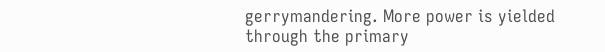gerrymandering. More power is yielded through the primary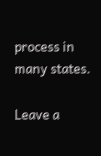process in many states.

Leave a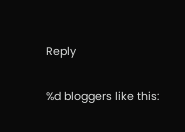Reply

%d bloggers like this: